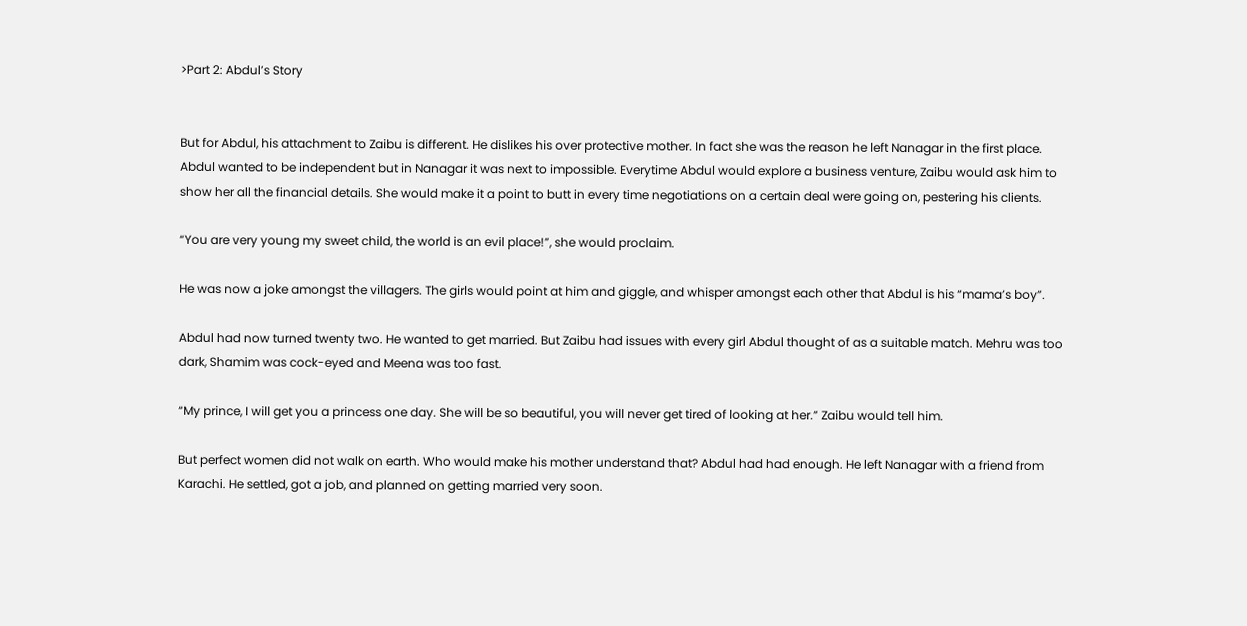>Part 2: Abdul’s Story


But for Abdul, his attachment to Zaibu is different. He dislikes his over protective mother. In fact she was the reason he left Nanagar in the first place. Abdul wanted to be independent but in Nanagar it was next to impossible. Everytime Abdul would explore a business venture, Zaibu would ask him to show her all the financial details. She would make it a point to butt in every time negotiations on a certain deal were going on, pestering his clients.

“You are very young my sweet child, the world is an evil place!”, she would proclaim.

He was now a joke amongst the villagers. The girls would point at him and giggle, and whisper amongst each other that Abdul is his “mama’s boy”.

Abdul had now turned twenty two. He wanted to get married. But Zaibu had issues with every girl Abdul thought of as a suitable match. Mehru was too dark, Shamim was cock-eyed and Meena was too fast.

“My prince, I will get you a princess one day. She will be so beautiful, you will never get tired of looking at her.” Zaibu would tell him.

But perfect women did not walk on earth. Who would make his mother understand that? Abdul had had enough. He left Nanagar with a friend from Karachi. He settled, got a job, and planned on getting married very soon.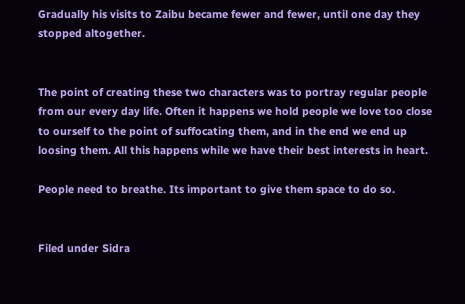Gradually his visits to Zaibu became fewer and fewer, until one day they stopped altogether.


The point of creating these two characters was to portray regular people from our every day life. Often it happens we hold people we love too close to ourself to the point of suffocating them, and in the end we end up loosing them. All this happens while we have their best interests in heart.

People need to breathe. Its important to give them space to do so.


Filed under Sidra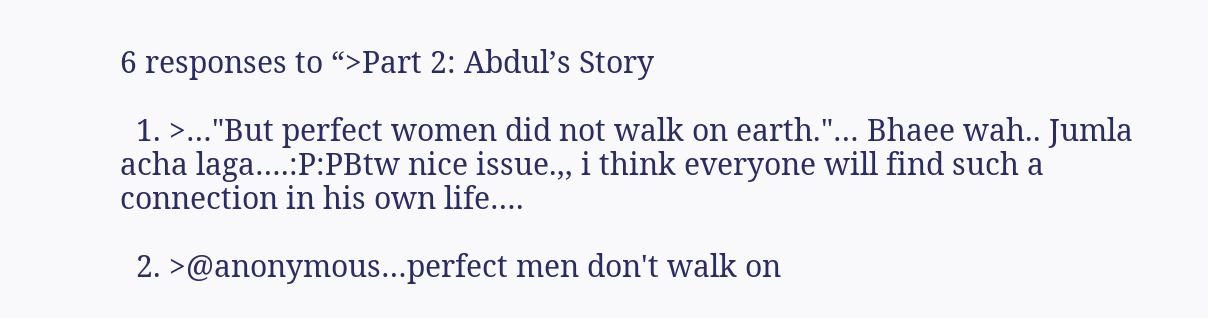6 responses to “>Part 2: Abdul’s Story

  1. >…"But perfect women did not walk on earth."… Bhaee wah.. Jumla acha laga….:P:PBtw nice issue.,, i think everyone will find such a connection in his own life….

  2. >@anonymous…perfect men don't walk on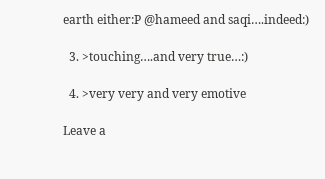earth either:P @hameed and saqi….indeed:)

  3. >touching….and very true…:)

  4. >very very and very emotive

Leave a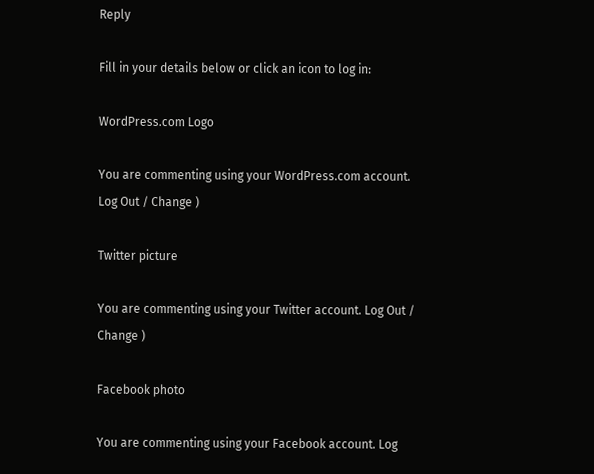Reply

Fill in your details below or click an icon to log in:

WordPress.com Logo

You are commenting using your WordPress.com account. Log Out / Change )

Twitter picture

You are commenting using your Twitter account. Log Out / Change )

Facebook photo

You are commenting using your Facebook account. Log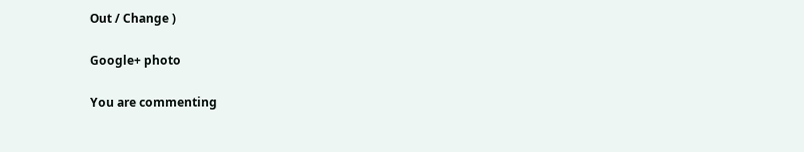Out / Change )

Google+ photo

You are commenting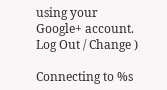using your Google+ account. Log Out / Change )

Connecting to %s